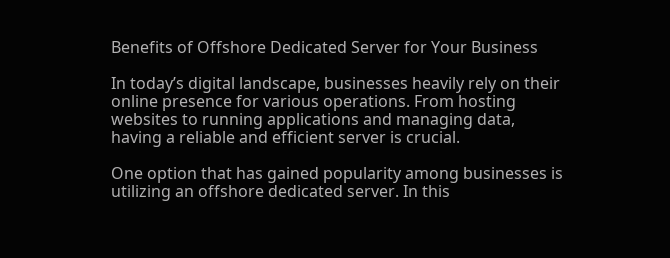Benefits of Offshore Dedicated Server for Your Business

In today’s digital landscape, businesses heavily rely on their online presence for various operations. From hosting websites to running applications and managing data, having a reliable and efficient server is crucial.

One option that has gained popularity among businesses is utilizing an offshore dedicated server. In this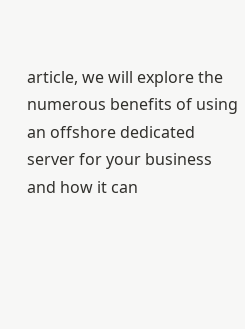article, we will explore the numerous benefits of using an offshore dedicated server for your business and how it can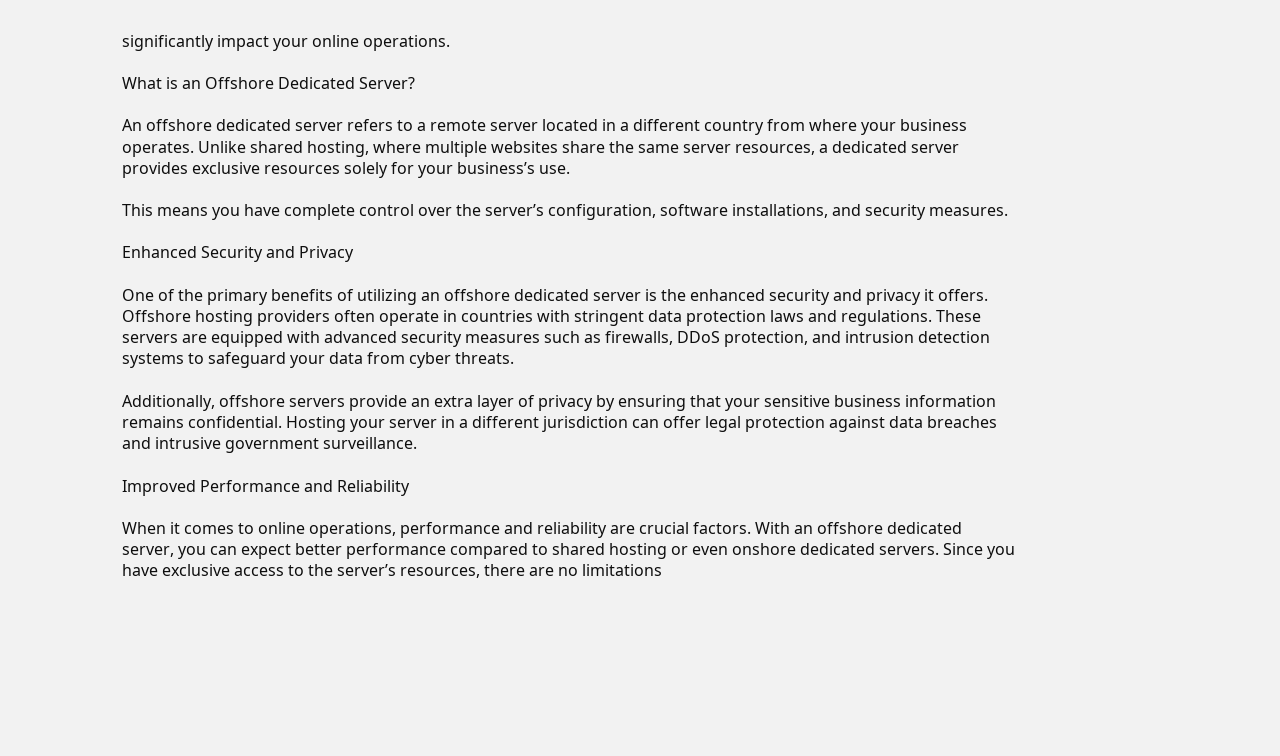significantly impact your online operations.

What is an Offshore Dedicated Server?

An offshore dedicated server refers to a remote server located in a different country from where your business operates. Unlike shared hosting, where multiple websites share the same server resources, a dedicated server provides exclusive resources solely for your business’s use.

This means you have complete control over the server’s configuration, software installations, and security measures.

Enhanced Security and Privacy

One of the primary benefits of utilizing an offshore dedicated server is the enhanced security and privacy it offers. Offshore hosting providers often operate in countries with stringent data protection laws and regulations. These servers are equipped with advanced security measures such as firewalls, DDoS protection, and intrusion detection systems to safeguard your data from cyber threats.

Additionally, offshore servers provide an extra layer of privacy by ensuring that your sensitive business information remains confidential. Hosting your server in a different jurisdiction can offer legal protection against data breaches and intrusive government surveillance.

Improved Performance and Reliability

When it comes to online operations, performance and reliability are crucial factors. With an offshore dedicated server, you can expect better performance compared to shared hosting or even onshore dedicated servers. Since you have exclusive access to the server’s resources, there are no limitations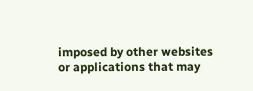imposed by other websites or applications that may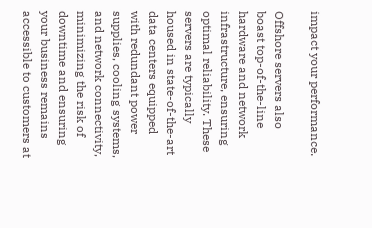impact your performance.

Offshore servers also boast top-of-the-line hardware and network infrastructure, ensuring optimal reliability. These servers are typically housed in state-of-the-art data centers equipped with redundant power supplies, cooling systems, and network connectivity, minimizing the risk of downtime and ensuring your business remains accessible to customers at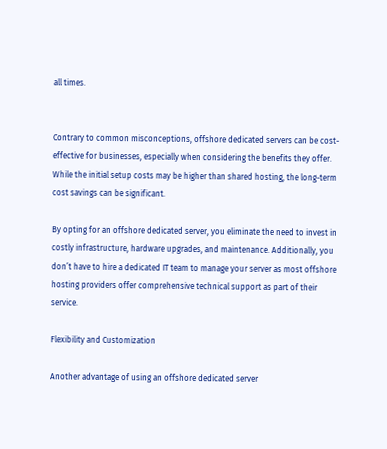all times.


Contrary to common misconceptions, offshore dedicated servers can be cost-effective for businesses, especially when considering the benefits they offer. While the initial setup costs may be higher than shared hosting, the long-term cost savings can be significant.

By opting for an offshore dedicated server, you eliminate the need to invest in costly infrastructure, hardware upgrades, and maintenance. Additionally, you don’t have to hire a dedicated IT team to manage your server as most offshore hosting providers offer comprehensive technical support as part of their service.

Flexibility and Customization

Another advantage of using an offshore dedicated server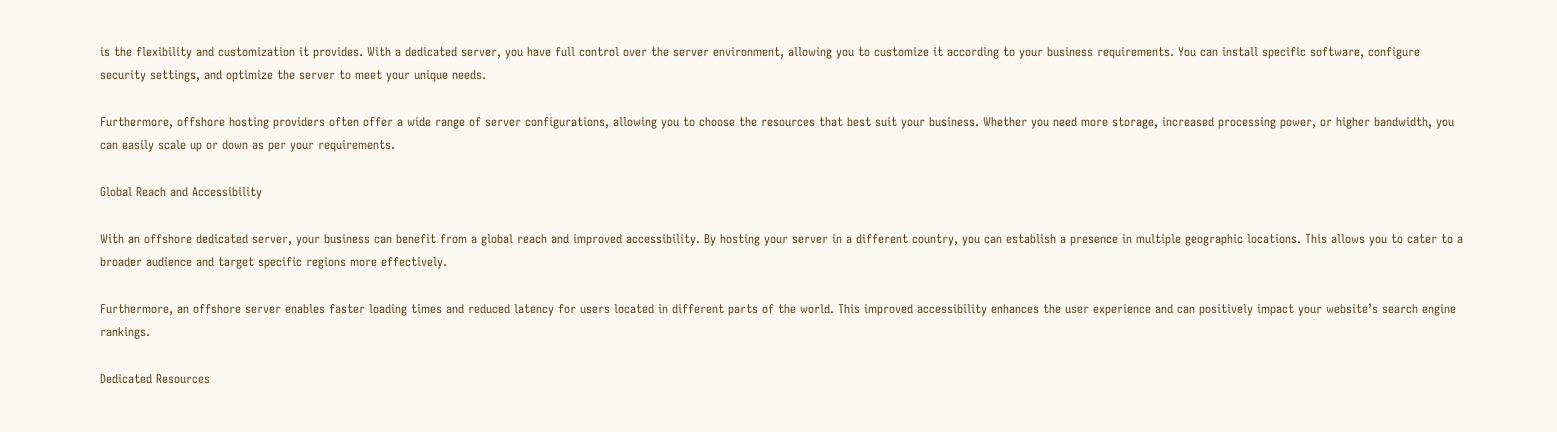is the flexibility and customization it provides. With a dedicated server, you have full control over the server environment, allowing you to customize it according to your business requirements. You can install specific software, configure security settings, and optimize the server to meet your unique needs.

Furthermore, offshore hosting providers often offer a wide range of server configurations, allowing you to choose the resources that best suit your business. Whether you need more storage, increased processing power, or higher bandwidth, you can easily scale up or down as per your requirements.

Global Reach and Accessibility

With an offshore dedicated server, your business can benefit from a global reach and improved accessibility. By hosting your server in a different country, you can establish a presence in multiple geographic locations. This allows you to cater to a broader audience and target specific regions more effectively.

Furthermore, an offshore server enables faster loading times and reduced latency for users located in different parts of the world. This improved accessibility enhances the user experience and can positively impact your website’s search engine rankings.

Dedicated Resources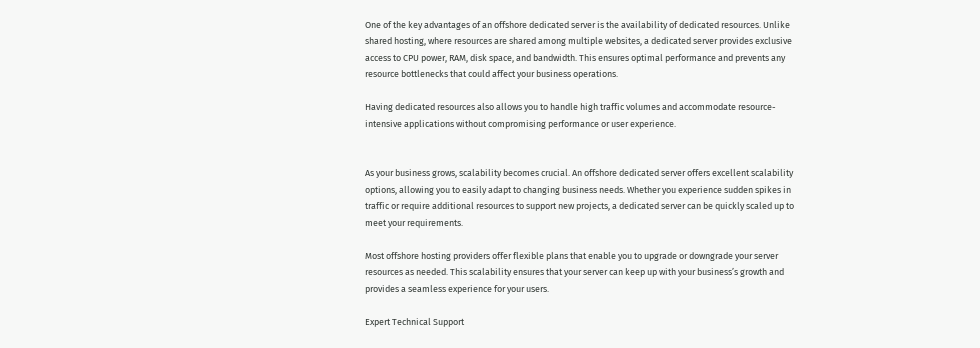One of the key advantages of an offshore dedicated server is the availability of dedicated resources. Unlike shared hosting, where resources are shared among multiple websites, a dedicated server provides exclusive access to CPU power, RAM, disk space, and bandwidth. This ensures optimal performance and prevents any resource bottlenecks that could affect your business operations.

Having dedicated resources also allows you to handle high traffic volumes and accommodate resource-intensive applications without compromising performance or user experience.


As your business grows, scalability becomes crucial. An offshore dedicated server offers excellent scalability options, allowing you to easily adapt to changing business needs. Whether you experience sudden spikes in traffic or require additional resources to support new projects, a dedicated server can be quickly scaled up to meet your requirements.

Most offshore hosting providers offer flexible plans that enable you to upgrade or downgrade your server resources as needed. This scalability ensures that your server can keep up with your business’s growth and provides a seamless experience for your users.

Expert Technical Support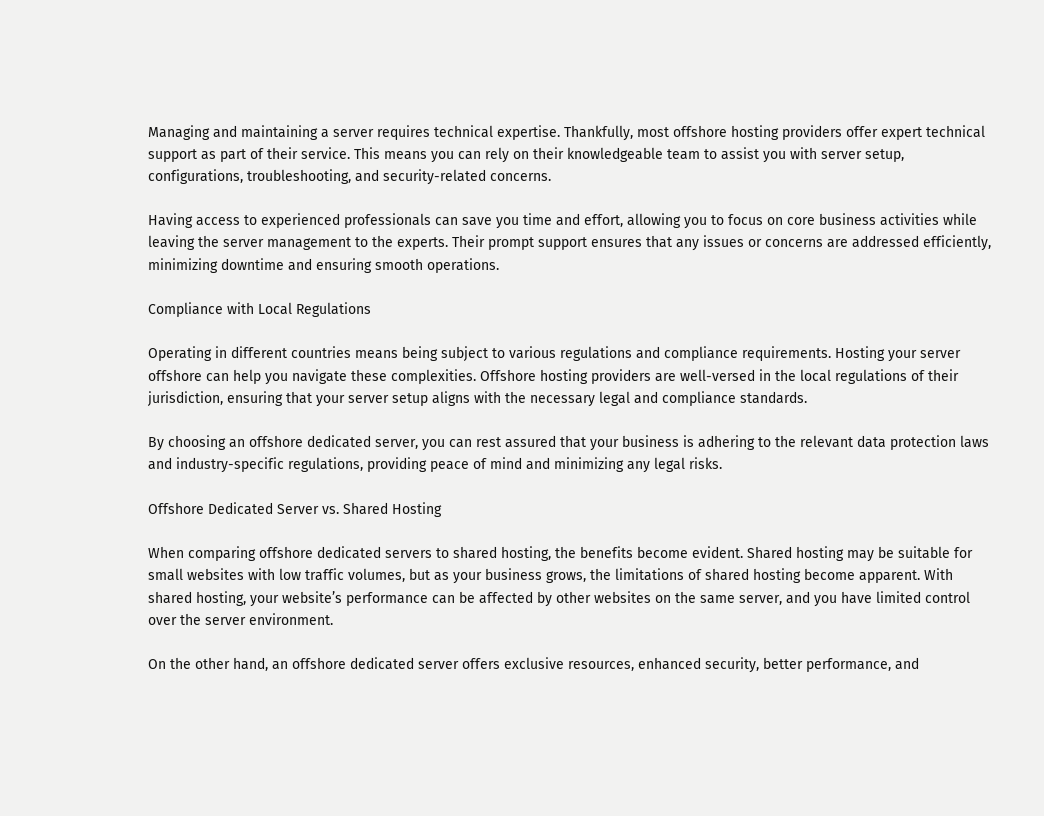Managing and maintaining a server requires technical expertise. Thankfully, most offshore hosting providers offer expert technical support as part of their service. This means you can rely on their knowledgeable team to assist you with server setup, configurations, troubleshooting, and security-related concerns.

Having access to experienced professionals can save you time and effort, allowing you to focus on core business activities while leaving the server management to the experts. Their prompt support ensures that any issues or concerns are addressed efficiently, minimizing downtime and ensuring smooth operations.

Compliance with Local Regulations

Operating in different countries means being subject to various regulations and compliance requirements. Hosting your server offshore can help you navigate these complexities. Offshore hosting providers are well-versed in the local regulations of their jurisdiction, ensuring that your server setup aligns with the necessary legal and compliance standards.

By choosing an offshore dedicated server, you can rest assured that your business is adhering to the relevant data protection laws and industry-specific regulations, providing peace of mind and minimizing any legal risks.

Offshore Dedicated Server vs. Shared Hosting

When comparing offshore dedicated servers to shared hosting, the benefits become evident. Shared hosting may be suitable for small websites with low traffic volumes, but as your business grows, the limitations of shared hosting become apparent. With shared hosting, your website’s performance can be affected by other websites on the same server, and you have limited control over the server environment.

On the other hand, an offshore dedicated server offers exclusive resources, enhanced security, better performance, and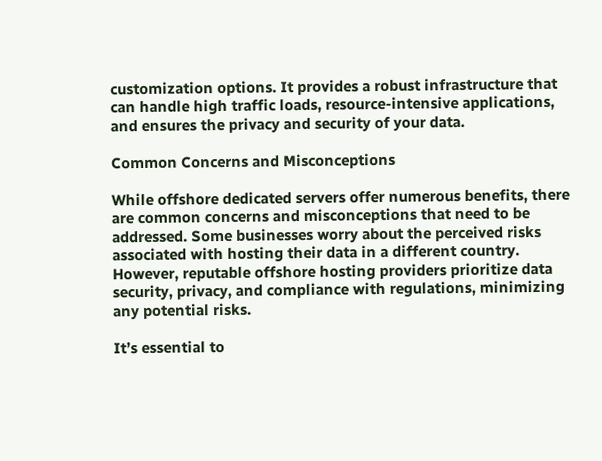customization options. It provides a robust infrastructure that can handle high traffic loads, resource-intensive applications, and ensures the privacy and security of your data.

Common Concerns and Misconceptions

While offshore dedicated servers offer numerous benefits, there are common concerns and misconceptions that need to be addressed. Some businesses worry about the perceived risks associated with hosting their data in a different country. However, reputable offshore hosting providers prioritize data security, privacy, and compliance with regulations, minimizing any potential risks.

It’s essential to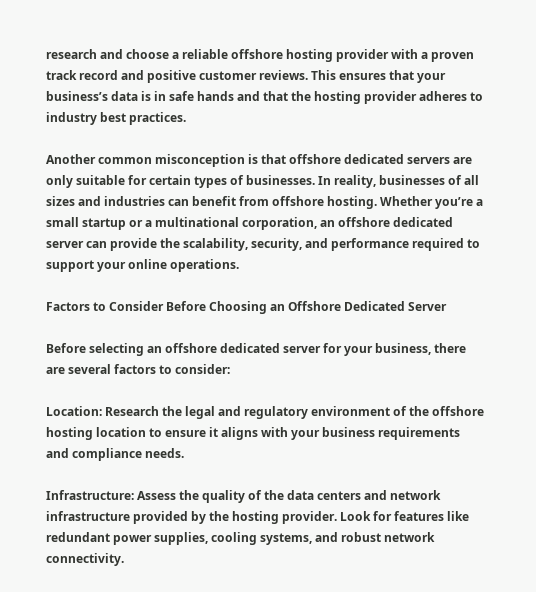research and choose a reliable offshore hosting provider with a proven track record and positive customer reviews. This ensures that your business’s data is in safe hands and that the hosting provider adheres to industry best practices.

Another common misconception is that offshore dedicated servers are only suitable for certain types of businesses. In reality, businesses of all sizes and industries can benefit from offshore hosting. Whether you’re a small startup or a multinational corporation, an offshore dedicated server can provide the scalability, security, and performance required to support your online operations.

Factors to Consider Before Choosing an Offshore Dedicated Server

Before selecting an offshore dedicated server for your business, there are several factors to consider:

Location: Research the legal and regulatory environment of the offshore hosting location to ensure it aligns with your business requirements and compliance needs.

Infrastructure: Assess the quality of the data centers and network infrastructure provided by the hosting provider. Look for features like redundant power supplies, cooling systems, and robust network connectivity.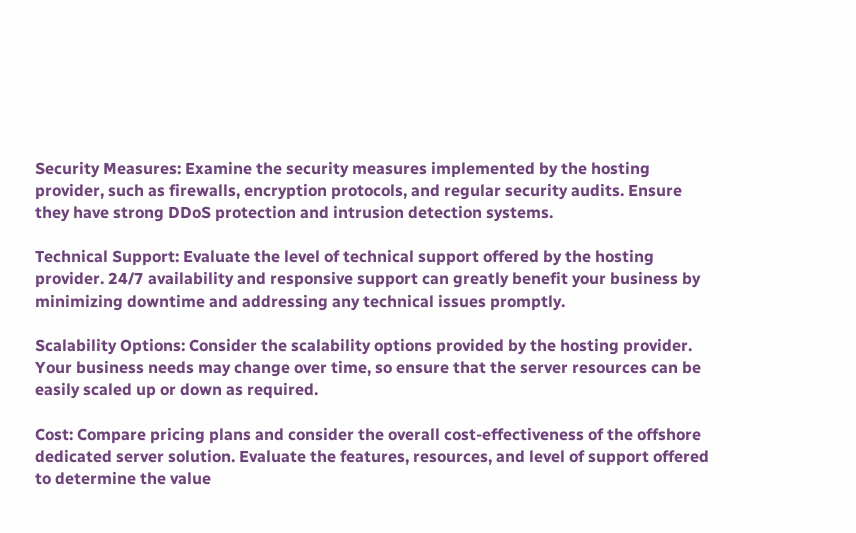Security Measures: Examine the security measures implemented by the hosting provider, such as firewalls, encryption protocols, and regular security audits. Ensure they have strong DDoS protection and intrusion detection systems.

Technical Support: Evaluate the level of technical support offered by the hosting provider. 24/7 availability and responsive support can greatly benefit your business by minimizing downtime and addressing any technical issues promptly.

Scalability Options: Consider the scalability options provided by the hosting provider. Your business needs may change over time, so ensure that the server resources can be easily scaled up or down as required.

Cost: Compare pricing plans and consider the overall cost-effectiveness of the offshore dedicated server solution. Evaluate the features, resources, and level of support offered to determine the value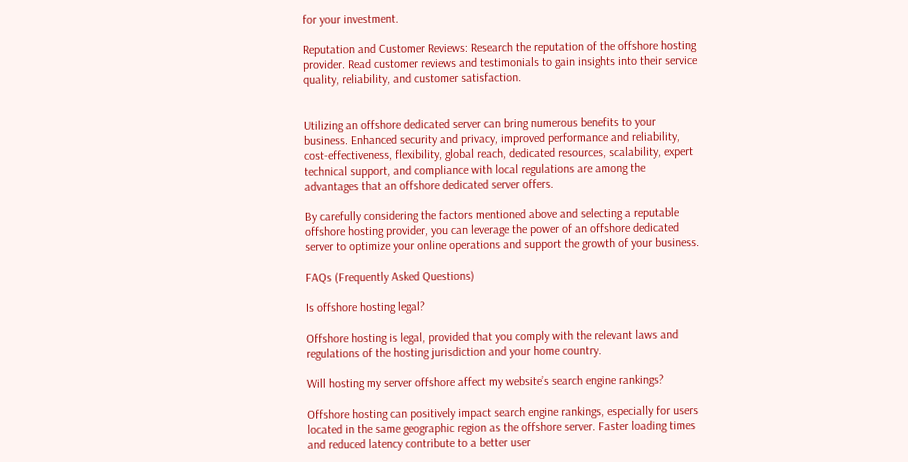for your investment.

Reputation and Customer Reviews: Research the reputation of the offshore hosting provider. Read customer reviews and testimonials to gain insights into their service quality, reliability, and customer satisfaction.


Utilizing an offshore dedicated server can bring numerous benefits to your business. Enhanced security and privacy, improved performance and reliability, cost-effectiveness, flexibility, global reach, dedicated resources, scalability, expert technical support, and compliance with local regulations are among the advantages that an offshore dedicated server offers.

By carefully considering the factors mentioned above and selecting a reputable offshore hosting provider, you can leverage the power of an offshore dedicated server to optimize your online operations and support the growth of your business.

FAQs (Frequently Asked Questions)

Is offshore hosting legal?

Offshore hosting is legal, provided that you comply with the relevant laws and regulations of the hosting jurisdiction and your home country.

Will hosting my server offshore affect my website’s search engine rankings?

Offshore hosting can positively impact search engine rankings, especially for users located in the same geographic region as the offshore server. Faster loading times and reduced latency contribute to a better user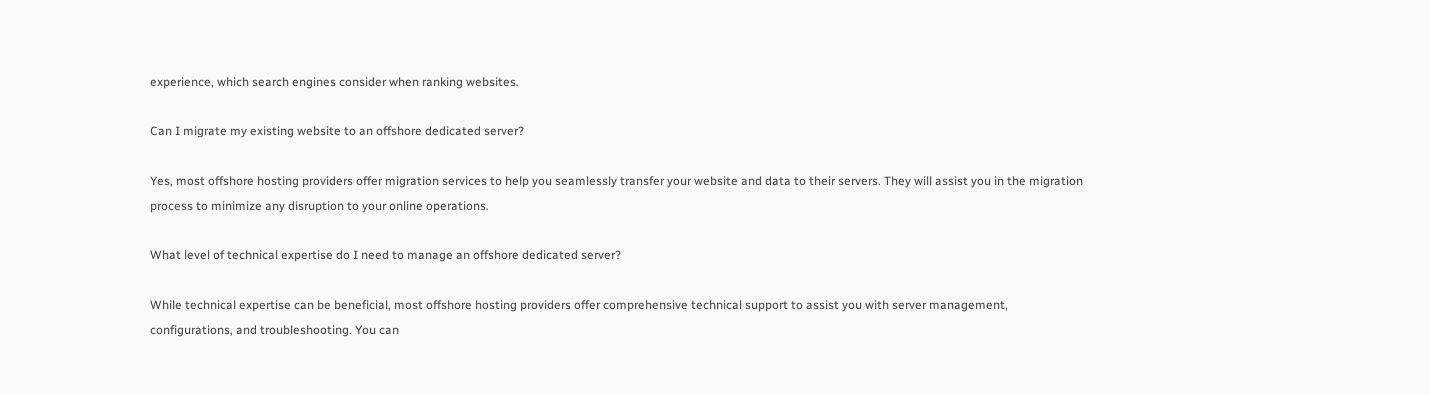experience, which search engines consider when ranking websites.

Can I migrate my existing website to an offshore dedicated server?

Yes, most offshore hosting providers offer migration services to help you seamlessly transfer your website and data to their servers. They will assist you in the migration process to minimize any disruption to your online operations.

What level of technical expertise do I need to manage an offshore dedicated server?

While technical expertise can be beneficial, most offshore hosting providers offer comprehensive technical support to assist you with server management, configurations, and troubleshooting. You can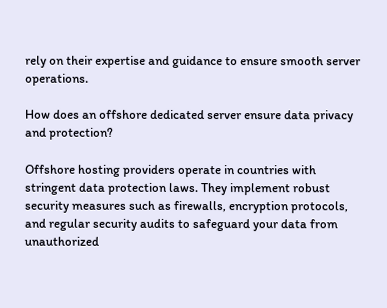rely on their expertise and guidance to ensure smooth server operations.

How does an offshore dedicated server ensure data privacy and protection?

Offshore hosting providers operate in countries with stringent data protection laws. They implement robust security measures such as firewalls, encryption protocols, and regular security audits to safeguard your data from unauthorized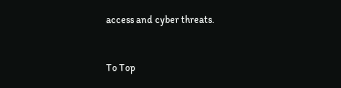access and cyber threats.


To Top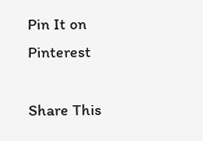Pin It on Pinterest

Share This